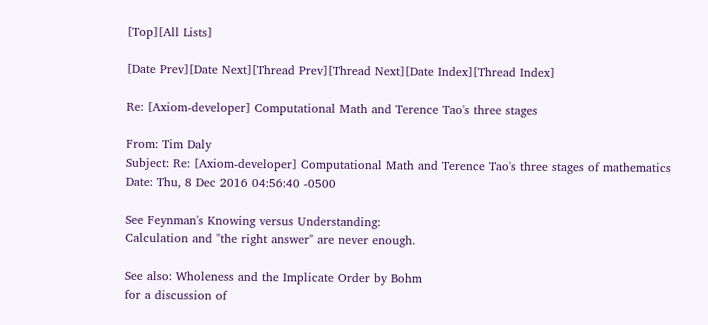[Top][All Lists]

[Date Prev][Date Next][Thread Prev][Thread Next][Date Index][Thread Index]

Re: [Axiom-developer] Computational Math and Terence Tao's three stages

From: Tim Daly
Subject: Re: [Axiom-developer] Computational Math and Terence Tao's three stages of mathematics
Date: Thu, 8 Dec 2016 04:56:40 -0500

See Feynman's Knowing versus Understanding:
Calculation and "the right answer" are never enough.

See also: Wholeness and the Implicate Order by Bohm
for a discussion of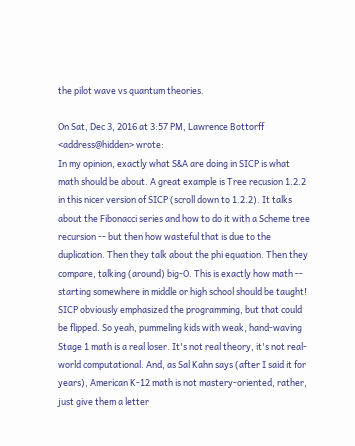the pilot wave vs quantum theories.

On Sat, Dec 3, 2016 at 3:57 PM, Lawrence Bottorff <address@hidden> wrote:
In my opinion, exactly what S&A are doing in SICP is what math should be about. A great example is Tree recusion 1.2.2 in this nicer version of SICP (scroll down to 1.2.2). It talks about the Fibonacci series and how to do it with a Scheme tree recursion -- but then how wasteful that is due to the duplication. Then they talk about the phi equation. Then they compare, talking (around) big-O. This is exactly how math -- starting somewhere in middle or high school should be taught! SICP obviously emphasized the programming, but that could be flipped. So yeah, pummeling kids with weak, hand-waving Stage 1 math is a real loser. It's not real theory, it's not real-world computational. And, as Sal Kahn says (after I said it for years), American K-12 math is not mastery-oriented, rather, just give them a letter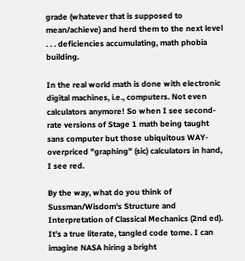grade (whatever that is supposed to mean/achieve) and herd them to the next level . . . deficiencies accumulating, math phobia building.

In the real world math is done with electronic digital machines, i.e., computers. Not even calculators anymore! So when I see second-rate versions of Stage 1 math being taught sans computer but those ubiquitous WAY-overpriced "graphing" (sic) calculators in hand, I see red.

By the way, what do you think of Sussman/Wisdom's Structure and Interpretation of Classical Mechanics (2nd ed). It's a true literate, tangled code tome. I can imagine NASA hiring a bright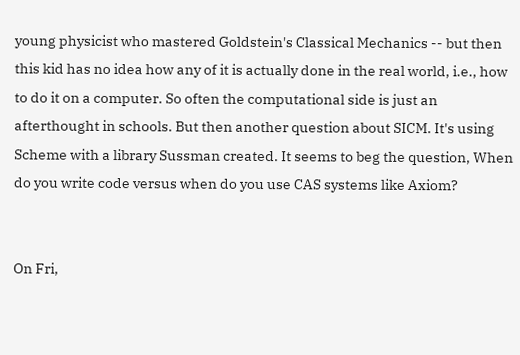young physicist who mastered Goldstein's Classical Mechanics -- but then this kid has no idea how any of it is actually done in the real world, i.e., how to do it on a computer. So often the computational side is just an afterthought in schools. But then another question about SICM. It's using Scheme with a library Sussman created. It seems to beg the question, When do you write code versus when do you use CAS systems like Axiom?


On Fri,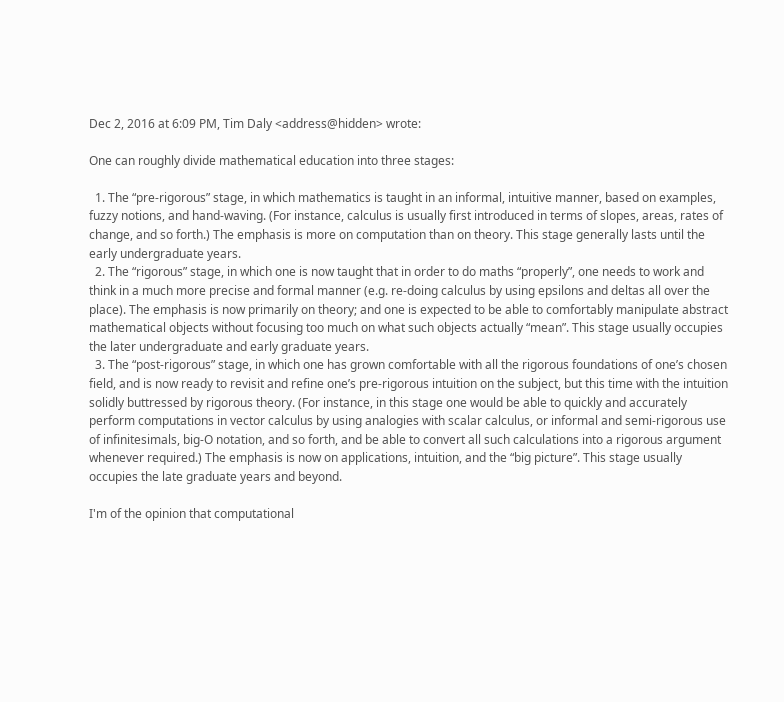Dec 2, 2016 at 6:09 PM, Tim Daly <address@hidden> wrote:

One can roughly divide mathematical education into three stages:

  1. The “pre-rigorous” stage, in which mathematics is taught in an informal, intuitive manner, based on examples, fuzzy notions, and hand-waving. (For instance, calculus is usually first introduced in terms of slopes, areas, rates of change, and so forth.) The emphasis is more on computation than on theory. This stage generally lasts until the early undergraduate years.
  2. The “rigorous” stage, in which one is now taught that in order to do maths “properly”, one needs to work and think in a much more precise and formal manner (e.g. re-doing calculus by using epsilons and deltas all over the place). The emphasis is now primarily on theory; and one is expected to be able to comfortably manipulate abstract mathematical objects without focusing too much on what such objects actually “mean”. This stage usually occupies the later undergraduate and early graduate years.
  3. The “post-rigorous” stage, in which one has grown comfortable with all the rigorous foundations of one’s chosen field, and is now ready to revisit and refine one’s pre-rigorous intuition on the subject, but this time with the intuition solidly buttressed by rigorous theory. (For instance, in this stage one would be able to quickly and accurately perform computations in vector calculus by using analogies with scalar calculus, or informal and semi-rigorous use of infinitesimals, big-O notation, and so forth, and be able to convert all such calculations into a rigorous argument whenever required.) The emphasis is now on applications, intuition, and the “big picture”. This stage usually occupies the late graduate years and beyond.

I'm of the opinion that computational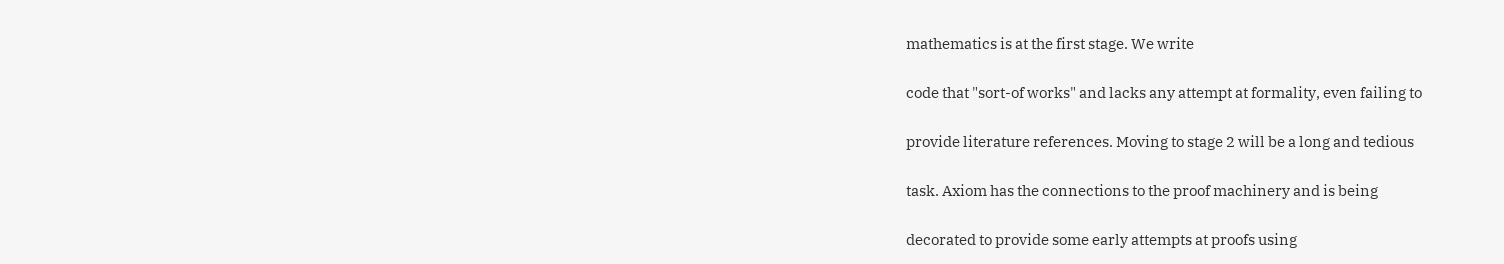mathematics is at the first stage. We write

code that "sort-of works" and lacks any attempt at formality, even failing to

provide literature references. Moving to stage 2 will be a long and tedious

task. Axiom has the connections to the proof machinery and is being

decorated to provide some early attempts at proofs using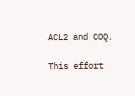ACL2 and COQ.

This effort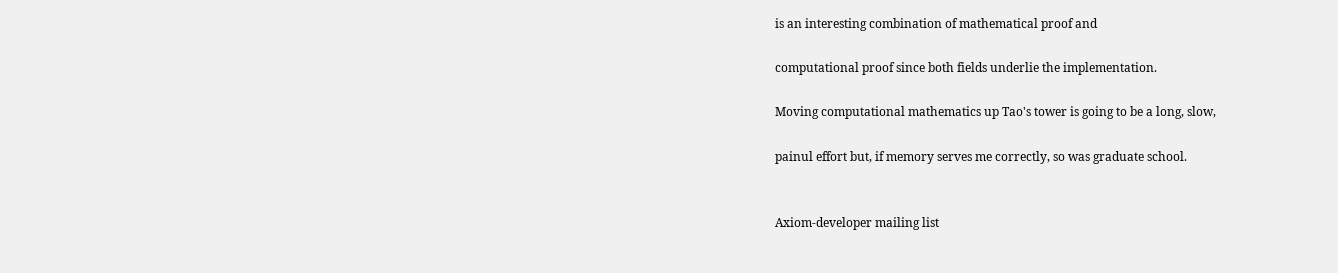is an interesting combination of mathematical proof and

computational proof since both fields underlie the implementation.

Moving computational mathematics up Tao's tower is going to be a long, slow,

painul effort but, if memory serves me correctly, so was graduate school.


Axiom-developer mailing list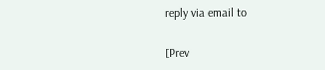reply via email to

[Prev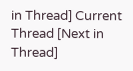in Thread] Current Thread [Next in Thread]